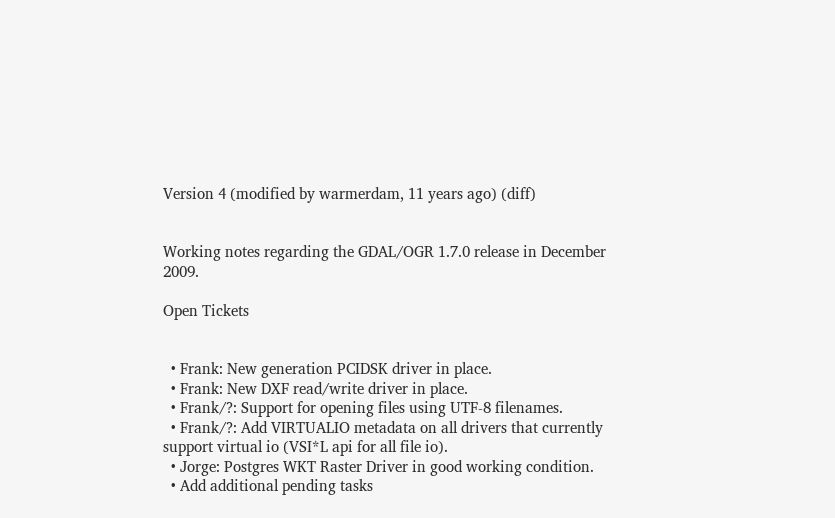Version 4 (modified by warmerdam, 11 years ago) (diff)


Working notes regarding the GDAL/OGR 1.7.0 release in December 2009.

Open Tickets


  • Frank: New generation PCIDSK driver in place.
  • Frank: New DXF read/write driver in place.
  • Frank/?: Support for opening files using UTF-8 filenames.
  • Frank/?: Add VIRTUALIO metadata on all drivers that currently support virtual io (VSI*L api for all file io).
  • Jorge: Postgres WKT Raster Driver in good working condition.
  • Add additional pending tasks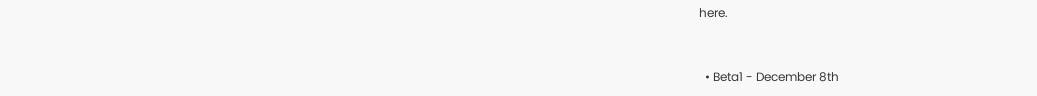here.


  • Beta1 - December 8th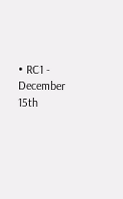• RC1 - December 15th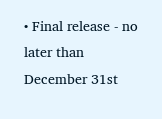• Final release - no later than December 31st